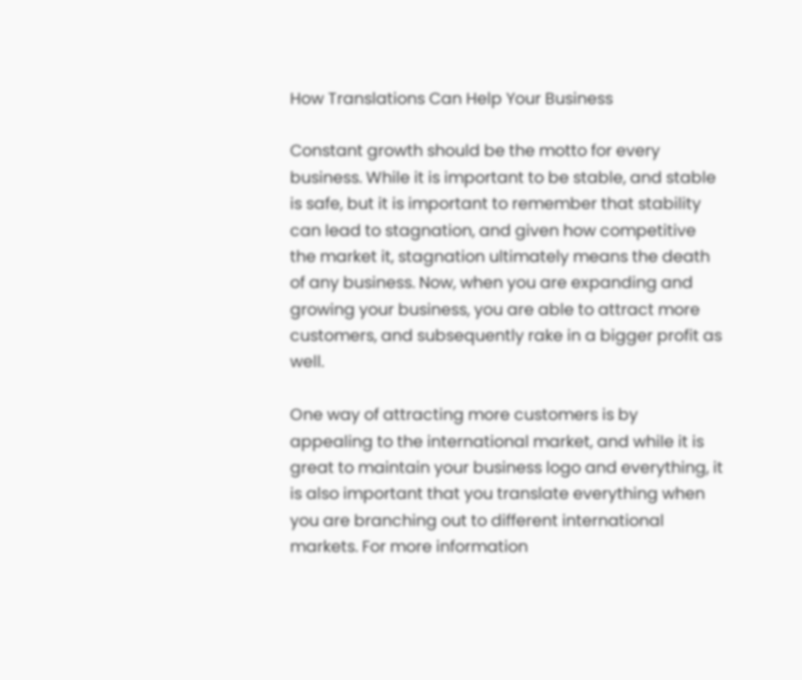How Translations Can Help Your Business

Constant growth should be the motto for every business. While it is important to be stable, and stable is safe, but it is important to remember that stability can lead to stagnation, and given how competitive the market it, stagnation ultimately means the death of any business. Now, when you are expanding and growing your business, you are able to attract more customers, and subsequently rake in a bigger profit as well.

One way of attracting more customers is by appealing to the international market, and while it is great to maintain your business logo and everything, it is also important that you translate everything when you are branching out to different international markets. For more information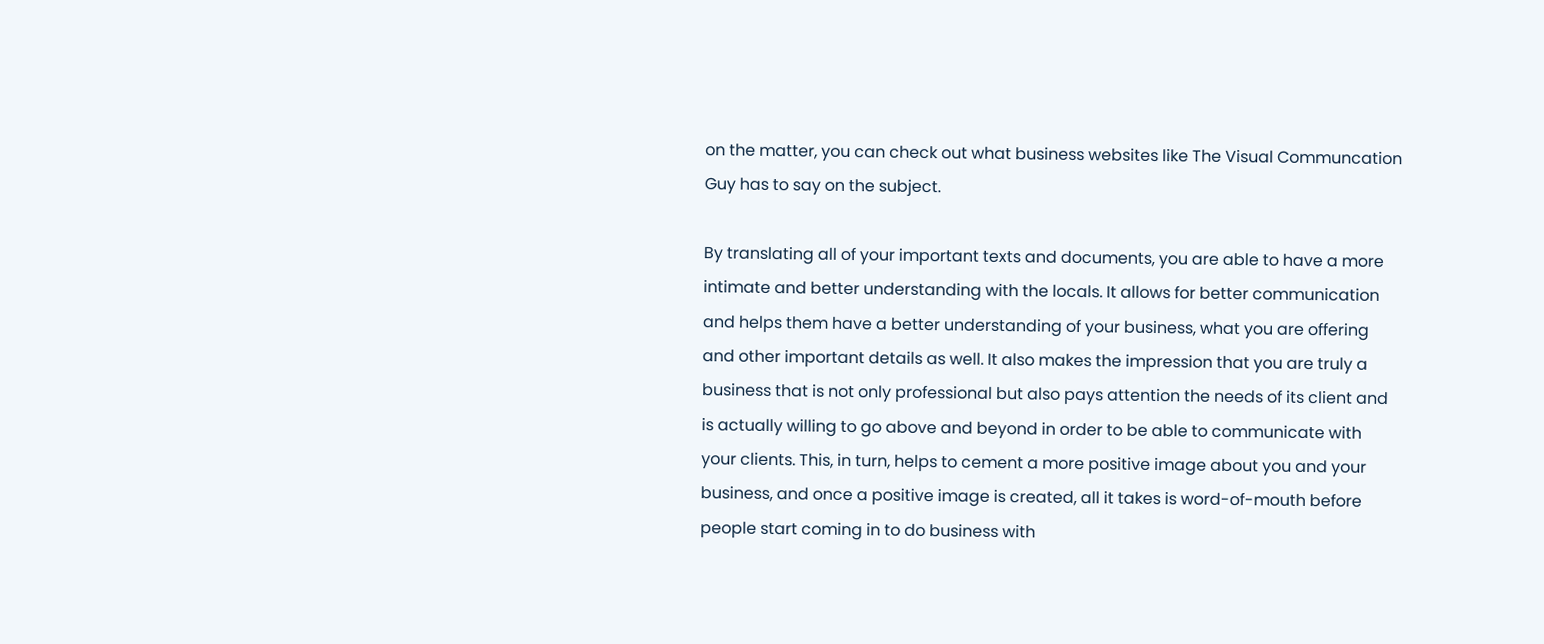on the matter, you can check out what business websites like The Visual Communcation Guy has to say on the subject.

By translating all of your important texts and documents, you are able to have a more intimate and better understanding with the locals. It allows for better communication and helps them have a better understanding of your business, what you are offering and other important details as well. It also makes the impression that you are truly a business that is not only professional but also pays attention the needs of its client and is actually willing to go above and beyond in order to be able to communicate with your clients. This, in turn, helps to cement a more positive image about you and your business, and once a positive image is created, all it takes is word-of-mouth before people start coming in to do business with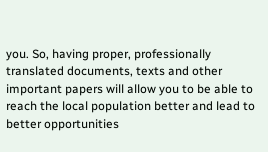you. So, having proper, professionally translated documents, texts and other important papers will allow you to be able to reach the local population better and lead to better opportunities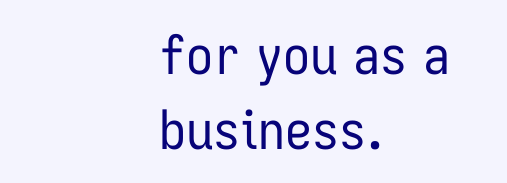for you as a business.